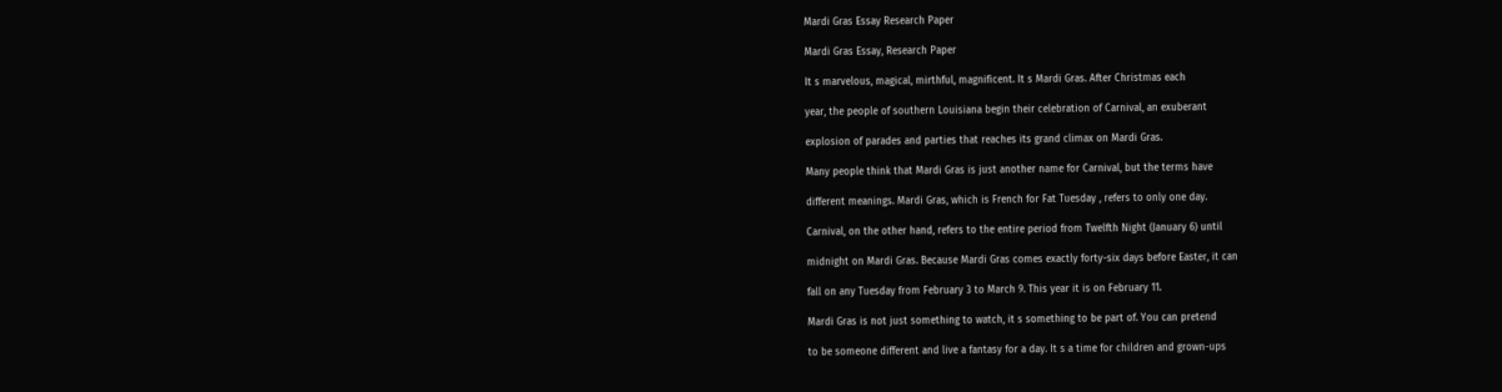Mardi Gras Essay Research Paper

Mardi Gras Essay, Research Paper

It s marvelous, magical, mirthful, magnificent. It s Mardi Gras. After Christmas each

year, the people of southern Louisiana begin their celebration of Carnival, an exuberant

explosion of parades and parties that reaches its grand climax on Mardi Gras.

Many people think that Mardi Gras is just another name for Carnival, but the terms have

different meanings. Mardi Gras, which is French for Fat Tuesday , refers to only one day.

Carnival, on the other hand, refers to the entire period from Twelfth Night (January 6) until

midnight on Mardi Gras. Because Mardi Gras comes exactly forty-six days before Easter, it can

fall on any Tuesday from February 3 to March 9. This year it is on February 11.

Mardi Gras is not just something to watch, it s something to be part of. You can pretend

to be someone different and live a fantasy for a day. It s a time for children and grown-ups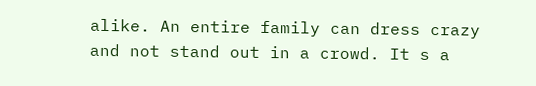alike. An entire family can dress crazy and not stand out in a crowd. It s a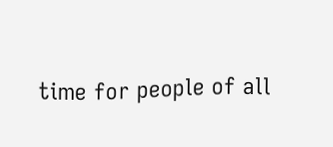time for people of all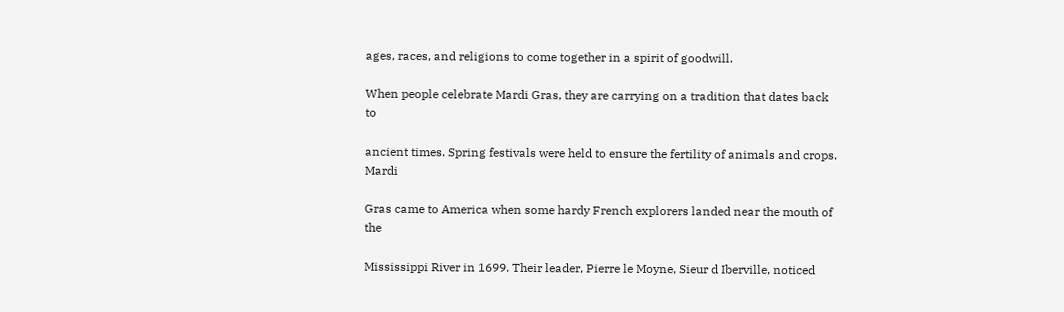ages, races, and religions to come together in a spirit of goodwill.

When people celebrate Mardi Gras, they are carrying on a tradition that dates back to

ancient times. Spring festivals were held to ensure the fertility of animals and crops. Mardi

Gras came to America when some hardy French explorers landed near the mouth of the

Mississippi River in 1699. Their leader, Pierre le Moyne, Sieur d Iberville, noticed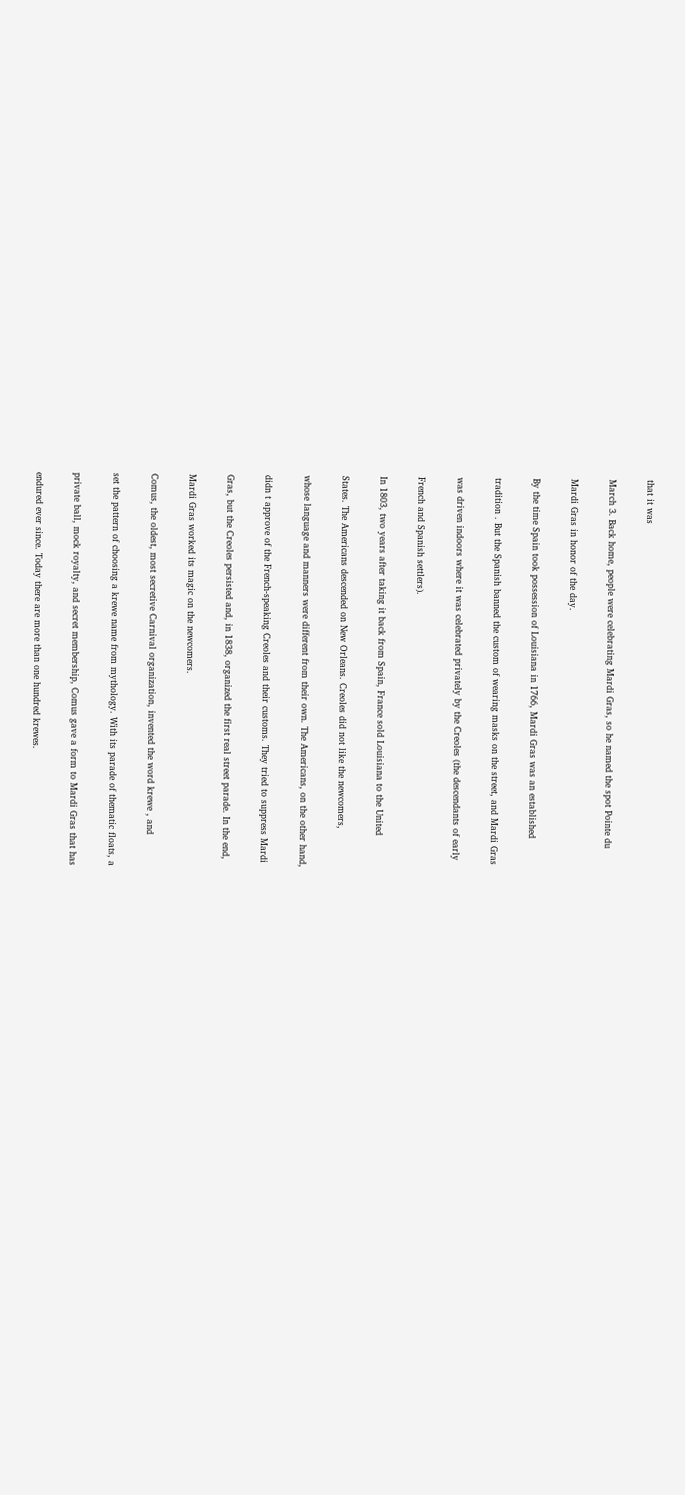that it was

March 3. Back home, people were celebrating Mardi Gras, so he named the spot Pointe du

Mardi Gras in honor of the day.

By the time Spain took possession of Louisiana in 1766, Mardi Gras was an established

tradition . But the Spanish banned the custom of wearing masks on the street, and Mardi Gras

was driven indoors where it was celebrated privately by the Creoles (the descendants of early

French and Spanish settlers).

In 1803, two years after taking it back from Spain, France sold Louisiana to the United

States. The Americans descended on New Orleans. Creoles did not like the newcomers,

whose language and manners were different from their own. The Americans, on the other hand,

didn t approve of the French-speaking Creoles and their customs. They tried to suppress Mardi

Gras, but the Creoles persisted and, in 1838, organized the first real street parade. In the end,

Mardi Gras worked its magic on the newcomers.

Comus, the oldest, most secretive Carnival organization, invented the word krewe , and

set the pattern of choosing a krewe name from mythology. With its parade of thematic floats, a

private ball, mock royalty, and secret membership, Comus gave a form to Mardi Gras that has

endured ever since. Today there are more than one hundred krewes.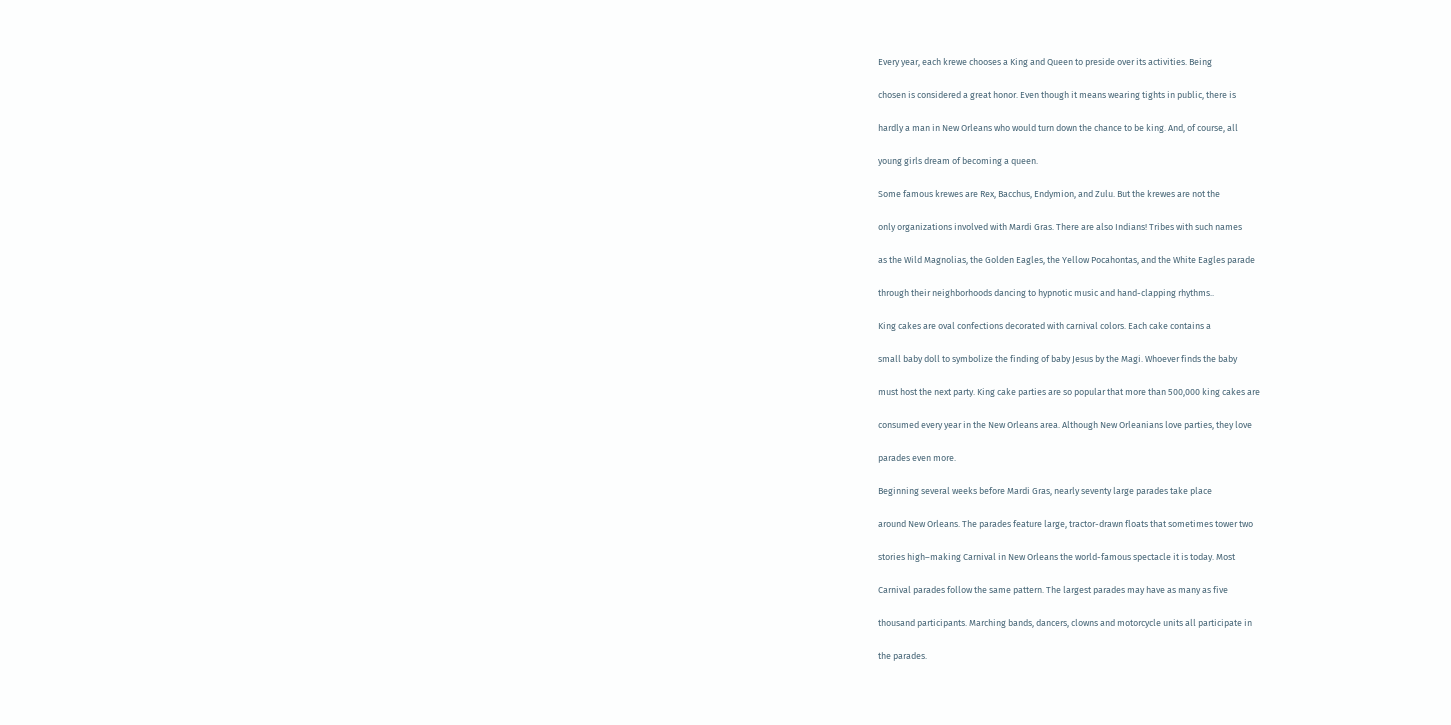Every year, each krewe chooses a King and Queen to preside over its activities. Being

chosen is considered a great honor. Even though it means wearing tights in public, there is

hardly a man in New Orleans who would turn down the chance to be king. And, of course, all

young girls dream of becoming a queen.

Some famous krewes are Rex, Bacchus, Endymion, and Zulu. But the krewes are not the

only organizations involved with Mardi Gras. There are also Indians! Tribes with such names

as the Wild Magnolias, the Golden Eagles, the Yellow Pocahontas, and the White Eagles parade

through their neighborhoods dancing to hypnotic music and hand-clapping rhythms..

King cakes are oval confections decorated with carnival colors. Each cake contains a

small baby doll to symbolize the finding of baby Jesus by the Magi. Whoever finds the baby

must host the next party. King cake parties are so popular that more than 500,000 king cakes are

consumed every year in the New Orleans area. Although New Orleanians love parties, they love

parades even more.

Beginning several weeks before Mardi Gras, nearly seventy large parades take place

around New Orleans. The parades feature large, tractor-drawn floats that sometimes tower two

stories high–making Carnival in New Orleans the world-famous spectacle it is today. Most

Carnival parades follow the same pattern. The largest parades may have as many as five

thousand participants. Marching bands, dancers, clowns and motorcycle units all participate in

the parades.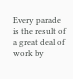Every parade is the result of a great deal of work by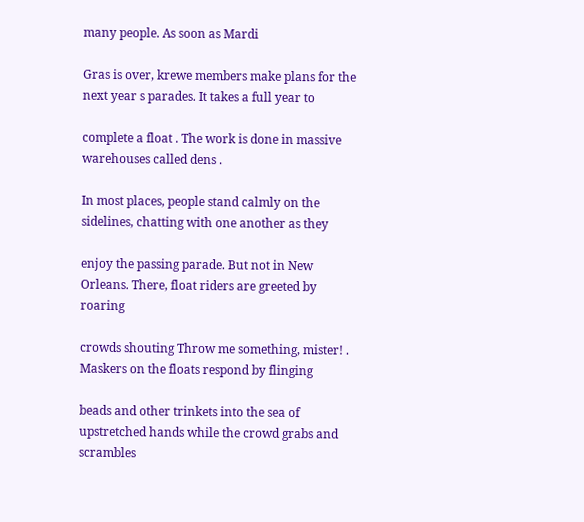many people. As soon as Mardi

Gras is over, krewe members make plans for the next year s parades. It takes a full year to

complete a float . The work is done in massive warehouses called dens .

In most places, people stand calmly on the sidelines, chatting with one another as they

enjoy the passing parade. But not in New Orleans. There, float riders are greeted by roaring

crowds shouting Throw me something, mister! . Maskers on the floats respond by flinging

beads and other trinkets into the sea of upstretched hands while the crowd grabs and scrambles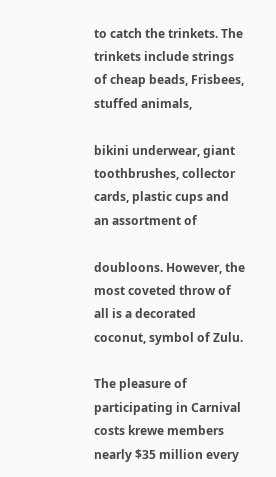to catch the trinkets. The trinkets include strings of cheap beads, Frisbees, stuffed animals,

bikini underwear, giant toothbrushes, collector cards, plastic cups and an assortment of

doubloons. However, the most coveted throw of all is a decorated coconut, symbol of Zulu.

The pleasure of participating in Carnival costs krewe members nearly $35 million every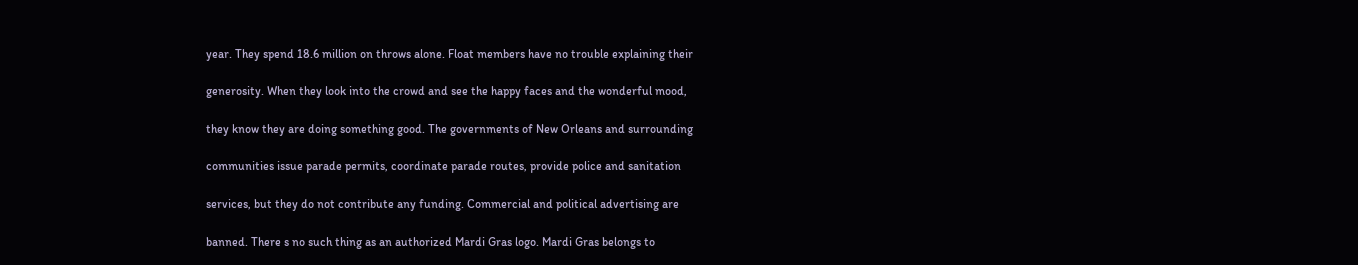year. They spend 18.6 million on throws alone. Float members have no trouble explaining their

generosity. When they look into the crowd and see the happy faces and the wonderful mood,

they know they are doing something good. The governments of New Orleans and surrounding

communities issue parade permits, coordinate parade routes, provide police and sanitation

services, but they do not contribute any funding. Commercial and political advertising are

banned. There s no such thing as an authorized Mardi Gras logo. Mardi Gras belongs to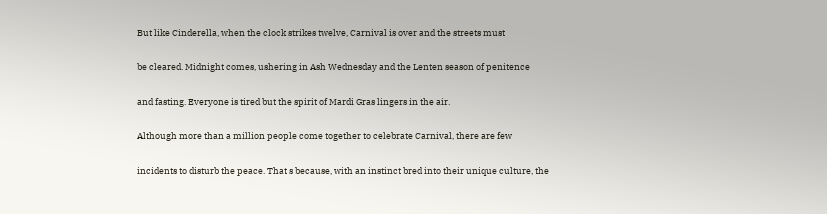But like Cinderella, when the clock strikes twelve, Carnival is over and the streets must

be cleared. Midnight comes, ushering in Ash Wednesday and the Lenten season of penitence

and fasting. Everyone is tired but the spirit of Mardi Gras lingers in the air.

Although more than a million people come together to celebrate Carnival, there are few

incidents to disturb the peace. That s because, with an instinct bred into their unique culture, the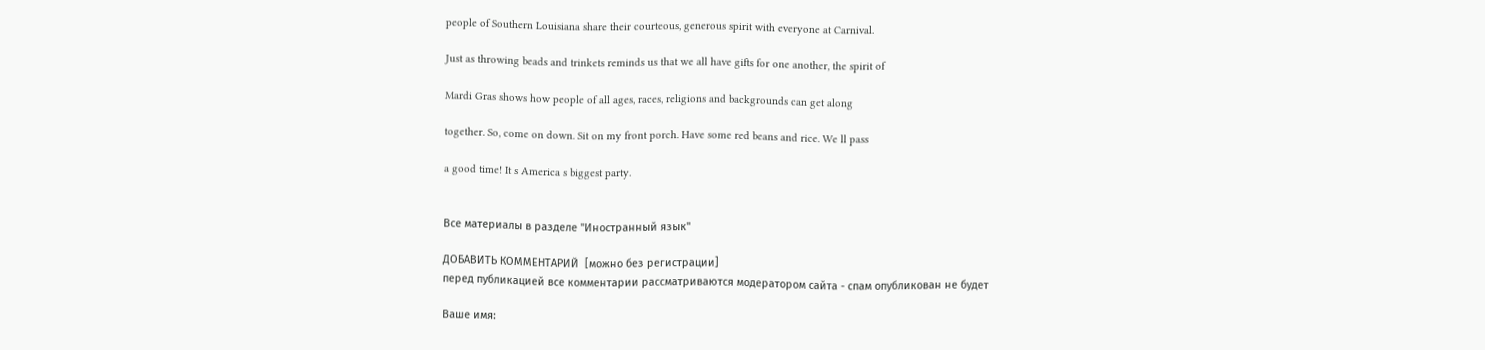people of Southern Louisiana share their courteous, generous spirit with everyone at Carnival.

Just as throwing beads and trinkets reminds us that we all have gifts for one another, the spirit of

Mardi Gras shows how people of all ages, races, religions and backgrounds can get along

together. So, come on down. Sit on my front porch. Have some red beans and rice. We ll pass

a good time! It s America s biggest party.


Все материалы в разделе "Иностранный язык"

ДОБАВИТЬ КОММЕНТАРИЙ  [можно без регистрации]
перед публикацией все комментарии рассматриваются модератором сайта - спам опубликован не будет

Ваше имя: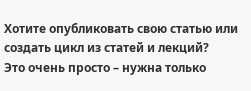Хотите опубликовать свою статью или создать цикл из статей и лекций?
Это очень просто – нужна только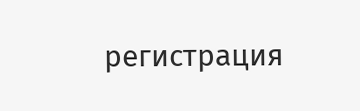регистрация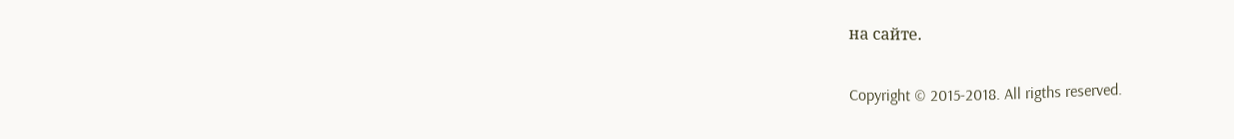на сайте.

Copyright © 2015-2018. All rigths reserved.